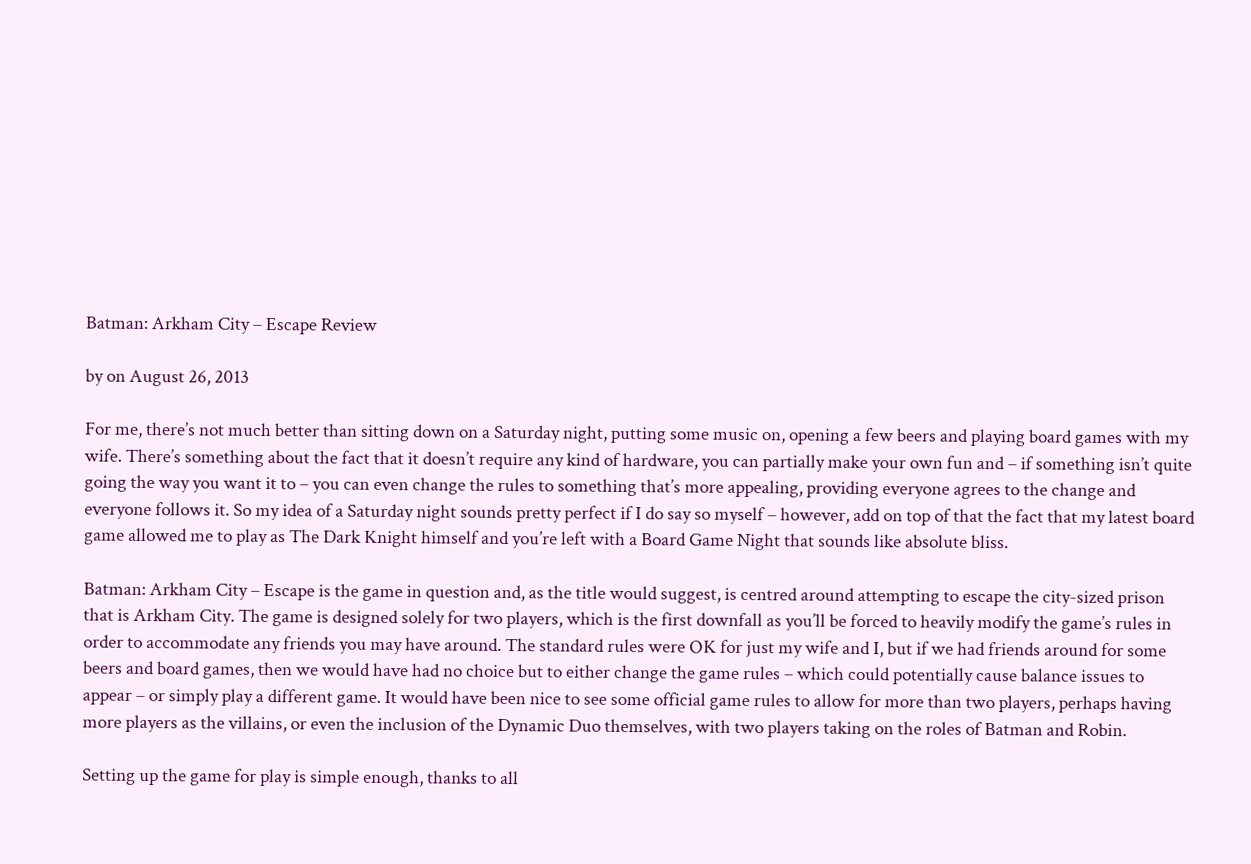Batman: Arkham City – Escape Review

by on August 26, 2013

For me, there’s not much better than sitting down on a Saturday night, putting some music on, opening a few beers and playing board games with my wife. There’s something about the fact that it doesn’t require any kind of hardware, you can partially make your own fun and – if something isn’t quite going the way you want it to – you can even change the rules to something that’s more appealing, providing everyone agrees to the change and everyone follows it. So my idea of a Saturday night sounds pretty perfect if I do say so myself – however, add on top of that the fact that my latest board game allowed me to play as The Dark Knight himself and you’re left with a Board Game Night that sounds like absolute bliss.

Batman: Arkham City – Escape is the game in question and, as the title would suggest, is centred around attempting to escape the city-sized prison that is Arkham City. The game is designed solely for two players, which is the first downfall as you’ll be forced to heavily modify the game’s rules in order to accommodate any friends you may have around. The standard rules were OK for just my wife and I, but if we had friends around for some beers and board games, then we would have had no choice but to either change the game rules – which could potentially cause balance issues to appear – or simply play a different game. It would have been nice to see some official game rules to allow for more than two players, perhaps having more players as the villains, or even the inclusion of the Dynamic Duo themselves, with two players taking on the roles of Batman and Robin.

Setting up the game for play is simple enough, thanks to all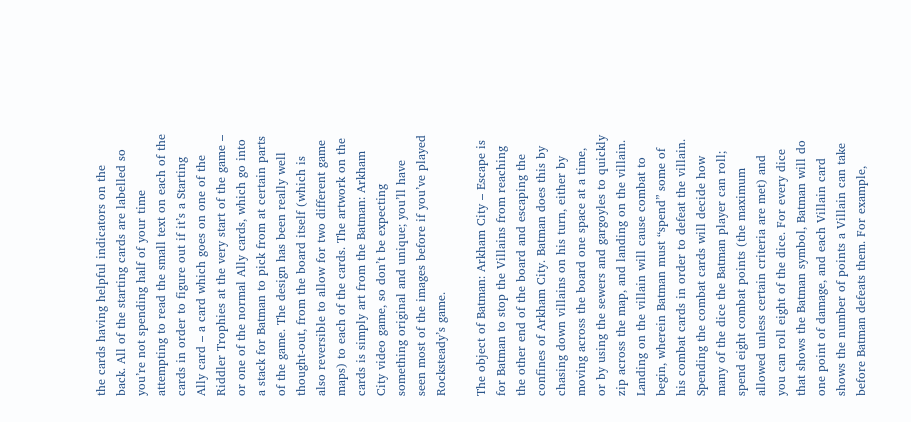the cards having helpful indicators on the back. All of the starting cards are labelled so you’re not spending half of your time attempting to read the small text on each of the cards in order to figure out if it’s a Starting Ally card – a card which goes on one of the Riddler Trophies at the very start of the game – or one of the normal Ally cards, which go into a stack for Batman to pick from at certain parts of the game. The design has been really well thought-out, from the board itself (which is also reversible to allow for two different game maps) to each of the cards. The artwork on the cards is simply art from the Batman: Arkham City video game, so don’t be expecting something original and unique; you’ll have seen most of the images before if you’ve played Rocksteady’s game.

The object of Batman: Arkham City – Escape is for Batman to stop the Villains from reaching the other end of the board and escaping the confines of Arkham City. Batman does this by chasing down villains on his turn, either by moving across the board one space at a time, or by using the sewers and gargoyles to quickly zip across the map, and landing on the villain. Landing on the villain will cause combat to begin, wherein Batman must “spend” some of his combat cards in order to defeat the villain. Spending the combat cards will decide how many of the dice the Batman player can roll; spend eight combat points (the maximum allowed unless certain criteria are met) and you can roll eight of the dice. For every dice that shows the Batman symbol, Batman will do one point of damage, and each Villain card shows the number of points a Villain can take before Batman defeats them. For example,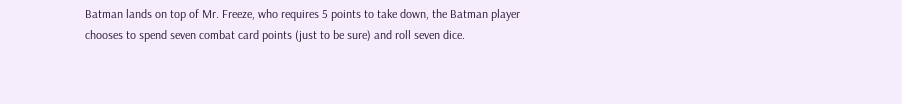Batman lands on top of Mr. Freeze, who requires 5 points to take down, the Batman player chooses to spend seven combat card points (just to be sure) and roll seven dice.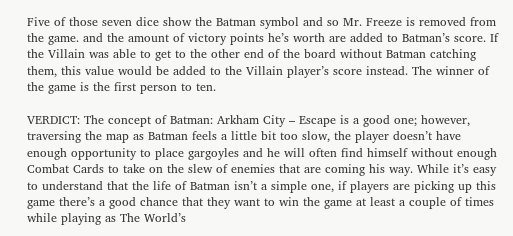Five of those seven dice show the Batman symbol and so Mr. Freeze is removed from the game. and the amount of victory points he’s worth are added to Batman’s score. If the Villain was able to get to the other end of the board without Batman catching them, this value would be added to the Villain player’s score instead. The winner of the game is the first person to ten.

VERDICT: The concept of Batman: Arkham City – Escape is a good one; however, traversing the map as Batman feels a little bit too slow, the player doesn’t have enough opportunity to place gargoyles and he will often find himself without enough Combat Cards to take on the slew of enemies that are coming his way. While it’s easy to understand that the life of Batman isn’t a simple one, if players are picking up this game there’s a good chance that they want to win the game at least a couple of times while playing as The World’s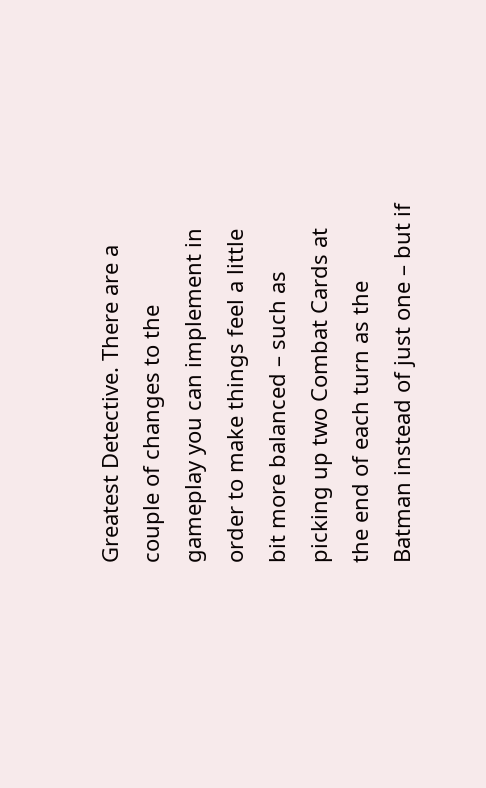Greatest Detective. There are a couple of changes to the gameplay you can implement in order to make things feel a little bit more balanced – such as picking up two Combat Cards at the end of each turn as the Batman instead of just one – but if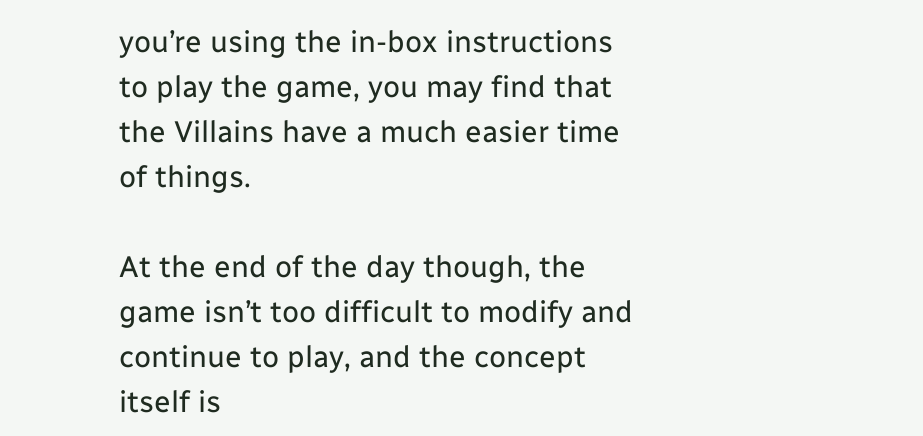you’re using the in-box instructions to play the game, you may find that the Villains have a much easier time of things.

At the end of the day though, the game isn’t too difficult to modify and continue to play, and the concept itself is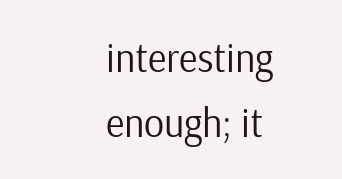interesting enough; it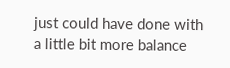just could have done with a little bit more balance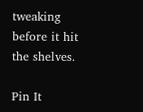tweaking before it hit the shelves.

Pin It